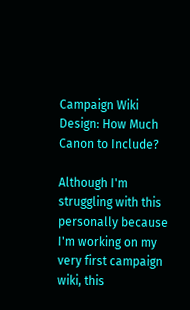Campaign Wiki Design: How Much Canon to Include?

Although I'm struggling with this personally because I'm working on my very first campaign wiki, this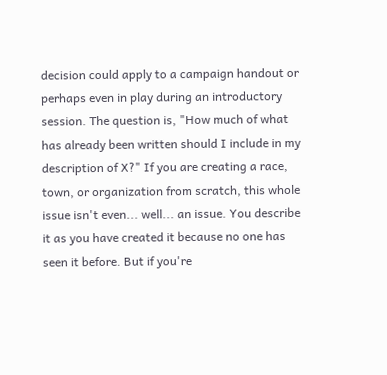decision could apply to a campaign handout or perhaps even in play during an introductory session. The question is, "How much of what has already been written should I include in my description of X?" If you are creating a race, town, or organization from scratch, this whole issue isn't even... well... an issue. You describe it as you have created it because no one has seen it before. But if you're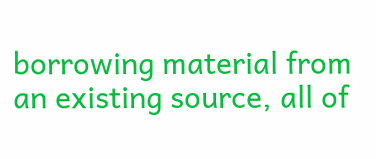borrowing material from an existing source, all of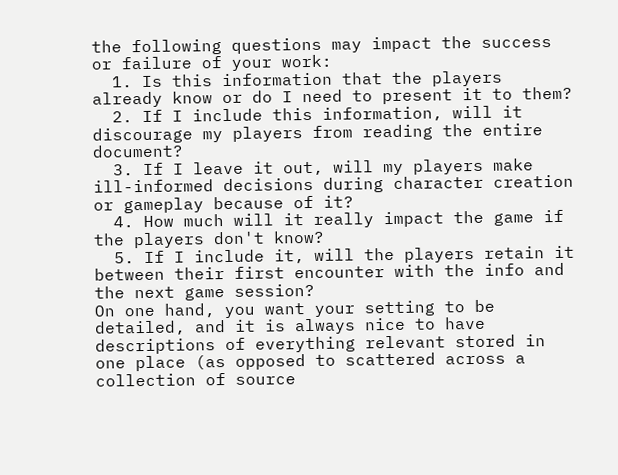the following questions may impact the success or failure of your work:
  1. Is this information that the players already know or do I need to present it to them?
  2. If I include this information, will it discourage my players from reading the entire document?
  3. If I leave it out, will my players make ill-informed decisions during character creation or gameplay because of it?
  4. How much will it really impact the game if the players don't know?
  5. If I include it, will the players retain it between their first encounter with the info and the next game session?
On one hand, you want your setting to be detailed, and it is always nice to have descriptions of everything relevant stored in one place (as opposed to scattered across a collection of source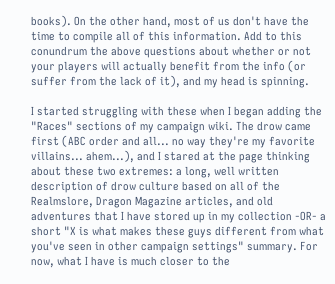books). On the other hand, most of us don't have the time to compile all of this information. Add to this conundrum the above questions about whether or not your players will actually benefit from the info (or suffer from the lack of it), and my head is spinning.

I started struggling with these when I began adding the "Races" sections of my campaign wiki. The drow came first (ABC order and all... no way they're my favorite villains... ahem...), and I stared at the page thinking about these two extremes: a long, well written description of drow culture based on all of the Realmslore, Dragon Magazine articles, and old adventures that I have stored up in my collection -OR- a short "X is what makes these guys different from what you've seen in other campaign settings" summary. For now, what I have is much closer to the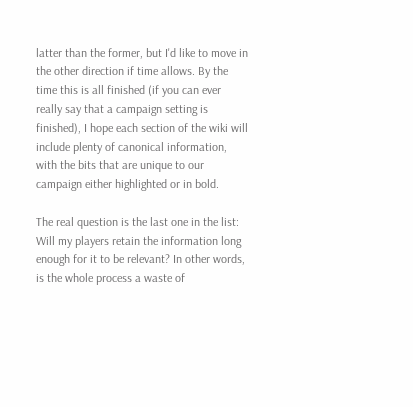latter than the former, but I'd like to move in the other direction if time allows. By the time this is all finished (if you can ever really say that a campaign setting is finished), I hope each section of the wiki will include plenty of canonical information, with the bits that are unique to our campaign either highlighted or in bold.

The real question is the last one in the list: Will my players retain the information long enough for it to be relevant? In other words, is the whole process a waste of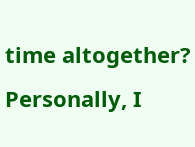time altogether? Personally, I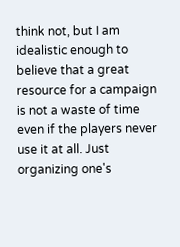think not, but I am idealistic enough to believe that a great resource for a campaign is not a waste of time even if the players never use it at all. Just organizing one's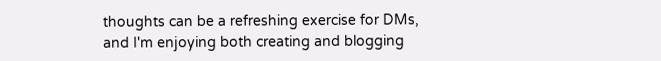thoughts can be a refreshing exercise for DMs, and I'm enjoying both creating and blogging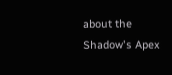about the Shadow's Apex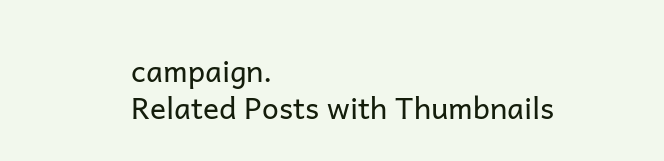campaign.
Related Posts with Thumbnails